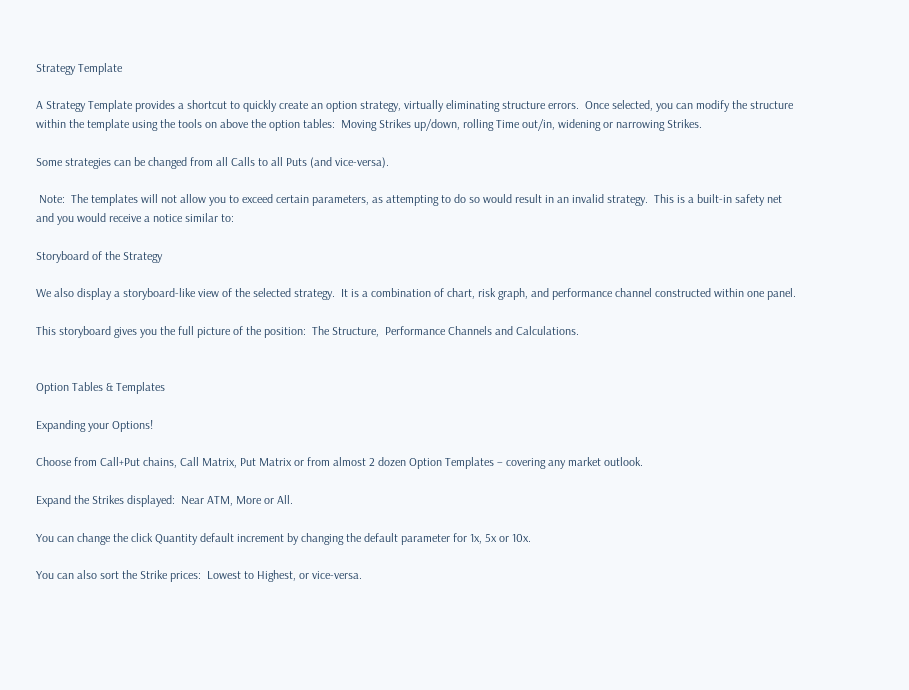Strategy Template

A Strategy Template provides a shortcut to quickly create an option strategy, virtually eliminating structure errors.  Once selected, you can modify the structure within the template using the tools on above the option tables:  Moving Strikes up/down, rolling Time out/in, widening or narrowing Strikes.

Some strategies can be changed from all Calls to all Puts (and vice-versa).

 Note:  The templates will not allow you to exceed certain parameters, as attempting to do so would result in an invalid strategy.  This is a built-in safety net and you would receive a notice similar to:

Storyboard of the Strategy

We also display a storyboard-like view of the selected strategy.  It is a combination of chart, risk graph, and performance channel constructed within one panel.

This storyboard gives you the full picture of the position:  The Structure,  Performance Channels and Calculations.


Option Tables & Templates

Expanding your Options!

Choose from Call+Put chains, Call Matrix, Put Matrix or from almost 2 dozen Option Templates – covering any market outlook.

Expand the Strikes displayed:  Near ATM, More or All.

You can change the click Quantity default increment by changing the default parameter for 1x, 5x or 10x.

You can also sort the Strike prices:  Lowest to Highest, or vice-versa.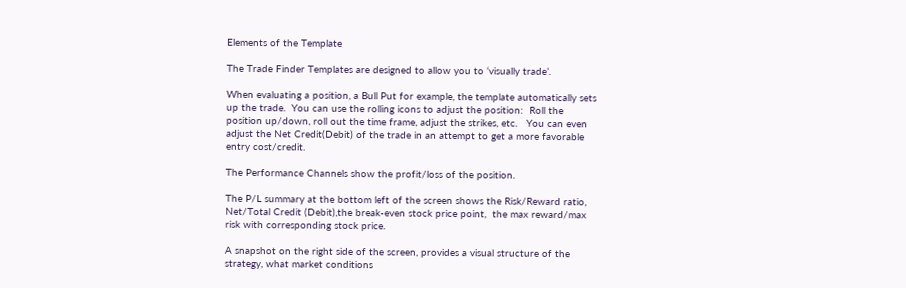Elements of the Template

The Trade Finder Templates are designed to allow you to ‘visually trade’.

When evaluating a position, a Bull Put for example, the template automatically sets up the trade.  You can use the rolling icons to adjust the position:  Roll the position up/down, roll out the time frame, adjust the strikes, etc.   You can even adjust the Net Credit(Debit) of the trade in an attempt to get a more favorable entry cost/credit.

The Performance Channels show the profit/loss of the position.

The P/L summary at the bottom left of the screen shows the Risk/Reward ratio,  Net/Total Credit (Debit),the break-even stock price point,  the max reward/max risk with corresponding stock price.

A snapshot on the right side of the screen, provides a visual structure of the strategy, what market conditions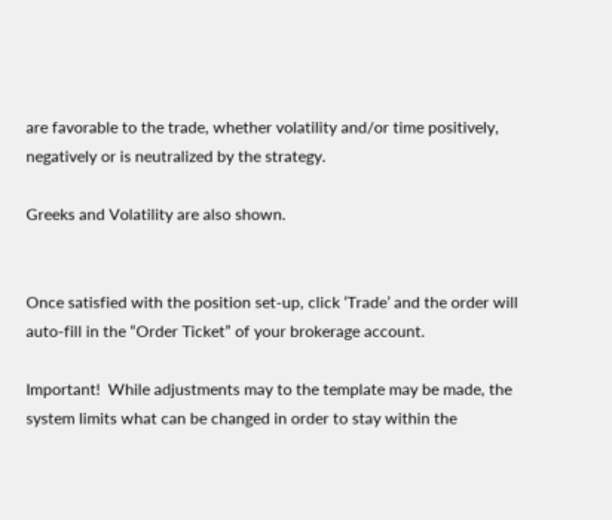are favorable to the trade, whether volatility and/or time positively, negatively or is neutralized by the strategy.

Greeks and Volatility are also shown.


Once satisfied with the position set-up, click ‘Trade’ and the order will auto-fill in the “Order Ticket” of your brokerage account.

Important!  While adjustments may to the template may be made, the system limits what can be changed in order to stay within the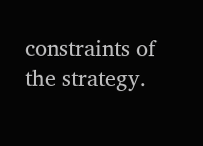constraints of the strategy.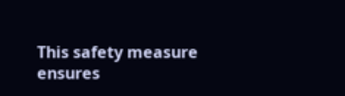This safety measure ensures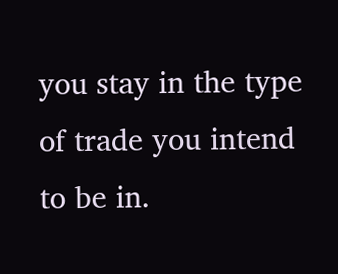you stay in the type of trade you intend to be in.